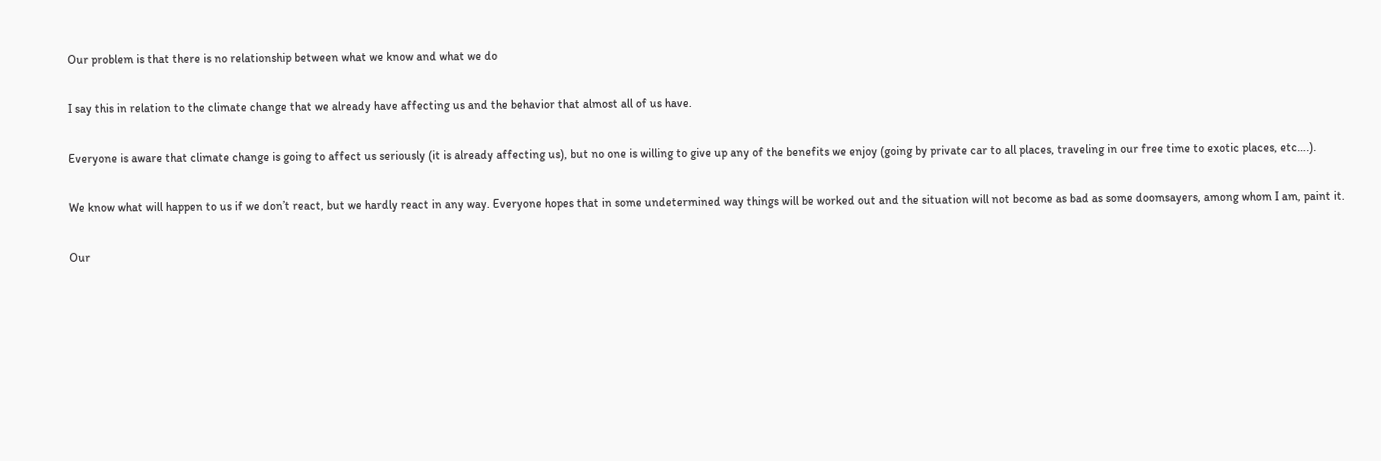Our problem is that there is no relationship between what we know and what we do

I say this in relation to the climate change that we already have affecting us and the behavior that almost all of us have.

Everyone is aware that climate change is going to affect us seriously (it is already affecting us), but no one is willing to give up any of the benefits we enjoy (going by private car to all places, traveling in our free time to exotic places, etc….).

We know what will happen to us if we don’t react, but we hardly react in any way. Everyone hopes that in some undetermined way things will be worked out and the situation will not become as bad as some doomsayers, among whom I am, paint it.

Our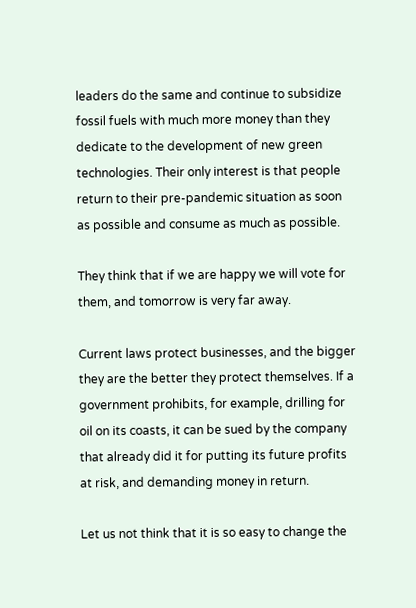leaders do the same and continue to subsidize fossil fuels with much more money than they dedicate to the development of new green technologies. Their only interest is that people return to their pre-pandemic situation as soon as possible and consume as much as possible.

They think that if we are happy we will vote for them, and tomorrow is very far away.

Current laws protect businesses, and the bigger they are the better they protect themselves. If a government prohibits, for example, drilling for oil on its coasts, it can be sued by the company that already did it for putting its future profits at risk, and demanding money in return.

Let us not think that it is so easy to change the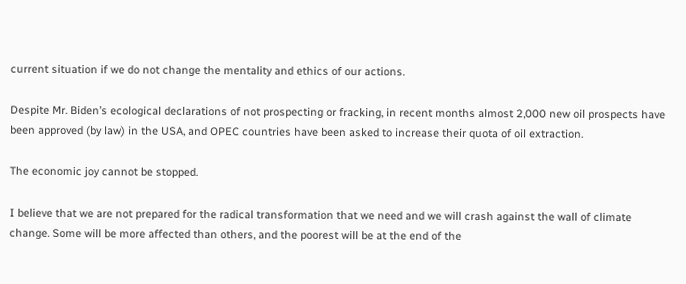current situation if we do not change the mentality and ethics of our actions.

Despite Mr. Biden’s ecological declarations of not prospecting or fracking, in recent months almost 2,000 new oil prospects have been approved (by law) in the USA, and OPEC countries have been asked to increase their quota of oil extraction.

The economic joy cannot be stopped.

I believe that we are not prepared for the radical transformation that we need and we will crash against the wall of climate change. Some will be more affected than others, and the poorest will be at the end of the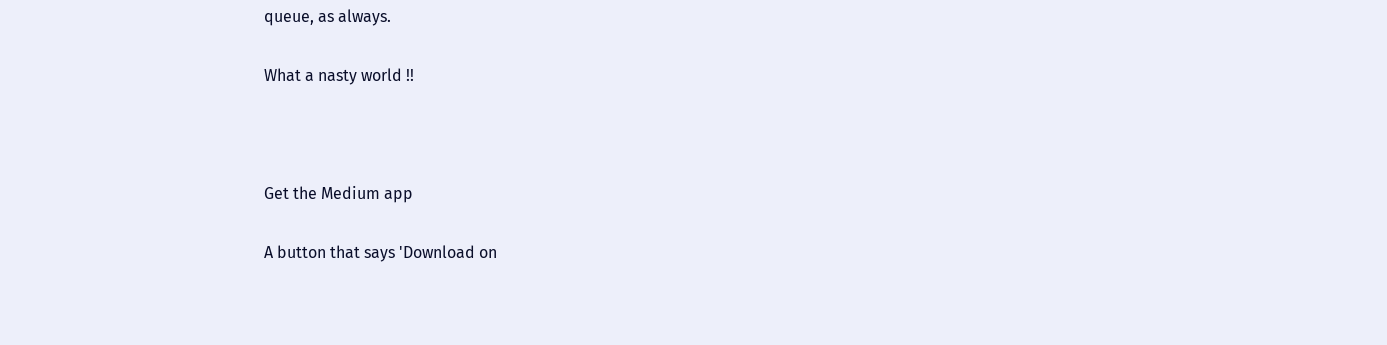queue, as always.

What a nasty world !!



Get the Medium app

A button that says 'Download on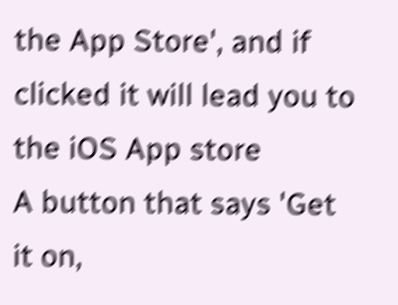the App Store', and if clicked it will lead you to the iOS App store
A button that says 'Get it on,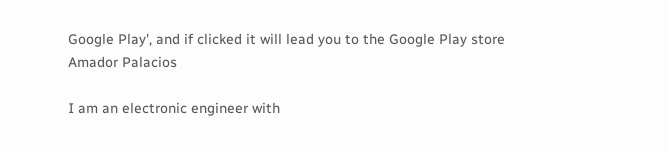Google Play', and if clicked it will lead you to the Google Play store
Amador Palacios

I am an electronic engineer with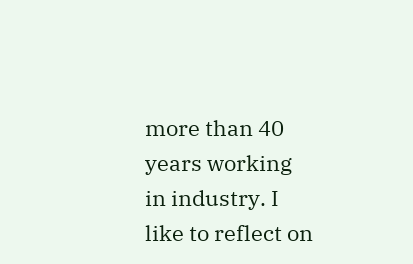more than 40 years working in industry. I like to reflect on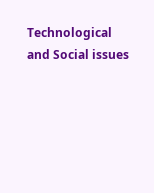Technological and Social issues